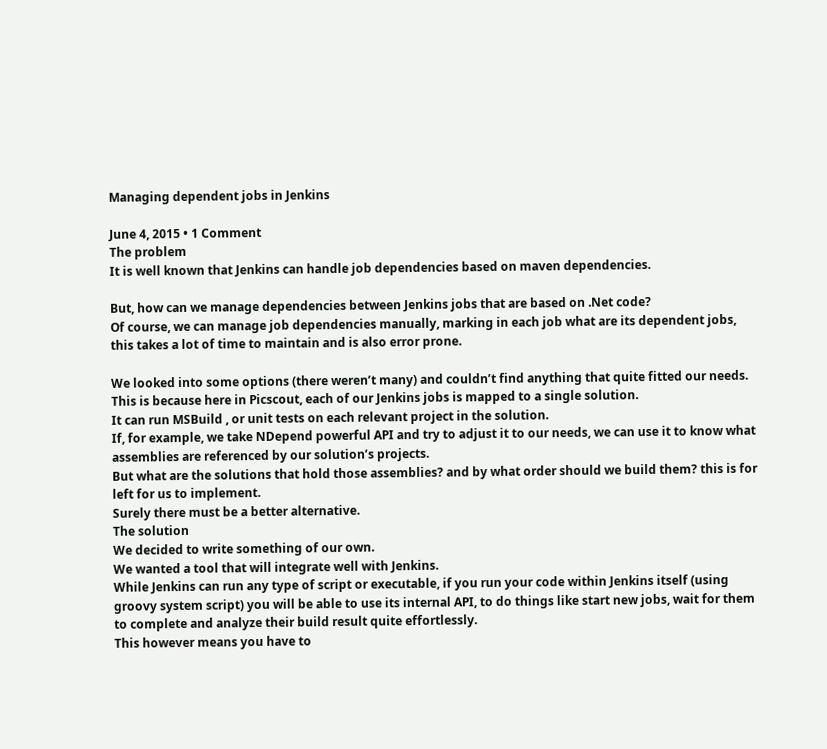Managing dependent jobs in Jenkins

June 4, 2015 • 1 Comment
The problem
It is well known that Jenkins can handle job dependencies based on maven dependencies.

But, how can we manage dependencies between Jenkins jobs that are based on .Net code?
Of course, we can manage job dependencies manually, marking in each job what are its dependent jobs, this takes a lot of time to maintain and is also error prone.

We looked into some options (there weren’t many) and couldn’t find anything that quite fitted our needs.
This is because here in Picscout, each of our Jenkins jobs is mapped to a single solution.
It can run MSBuild , or unit tests on each relevant project in the solution.
If, for example, we take NDepend powerful API and try to adjust it to our needs, we can use it to know what assemblies are referenced by our solution’s projects.
But what are the solutions that hold those assemblies? and by what order should we build them? this is for left for us to implement.
Surely there must be a better alternative.
The solution
We decided to write something of our own.
We wanted a tool that will integrate well with Jenkins.
While Jenkins can run any type of script or executable, if you run your code within Jenkins itself (using groovy system script) you will be able to use its internal API, to do things like start new jobs, wait for them to complete and analyze their build result quite effortlessly.
This however means you have to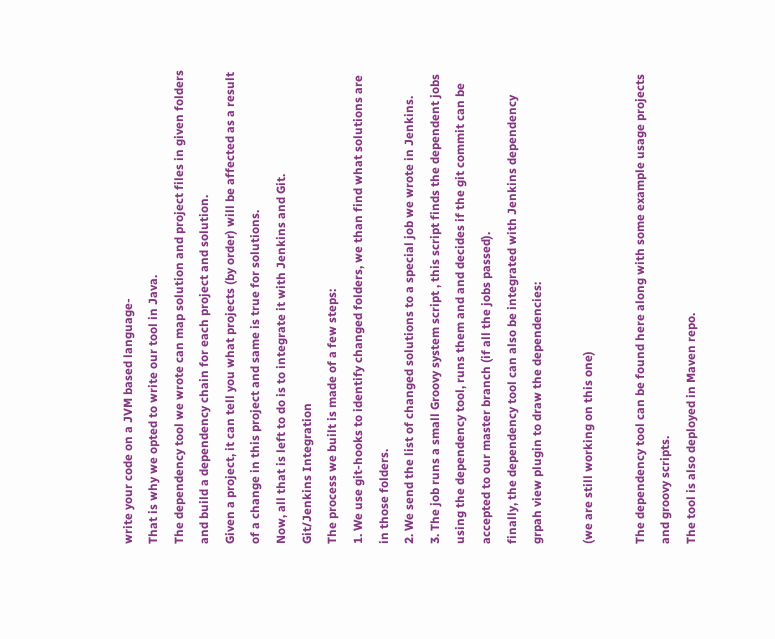write your code on a JVM based language-
That is why we opted to write our tool in Java.
The dependency tool we wrote can map solution and project files in given folders and build a dependency chain for each project and solution.
Given a project, it can tell you what projects (by order) will be affected as a result of a change in this project and same is true for solutions.
Now, all that is left to do is to integrate it with Jenkins and Git.
Git/Jenkins Integration
The process we built is made of a few steps:
1. We use git-hooks to identify changed folders, we than find what solutions are in those folders.
2. We send the list of changed solutions to a special job we wrote in Jenkins.
3. The job runs a small Groovy system script , this script finds the dependent jobs using the dependency tool, runs them and and decides if the git commit can be accepted to our master branch (if all the jobs passed).
finally, the dependency tool can also be integrated with Jenkins dependency grpah view plugin to draw the dependencies:

(we are still working on this one)

The dependency tool can be found here along with some example usage projects and groovy scripts.
The tool is also deployed in Maven repo.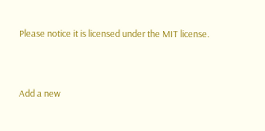Please notice it is licensed under the MIT license.


Add a new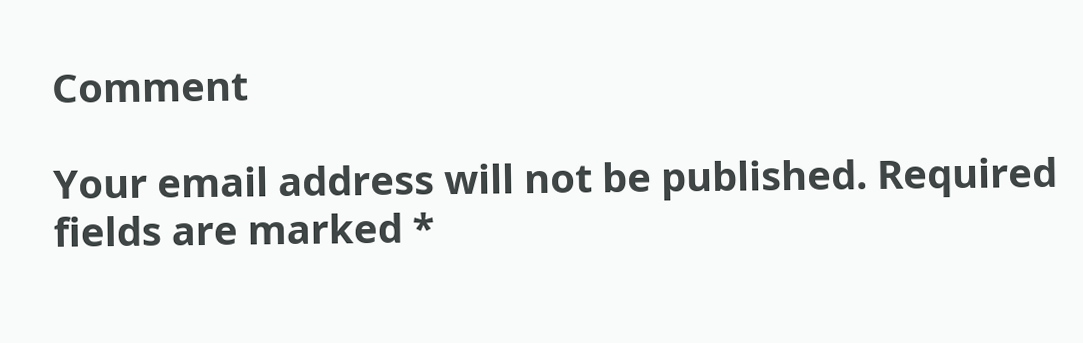Comment

Your email address will not be published. Required fields are marked *